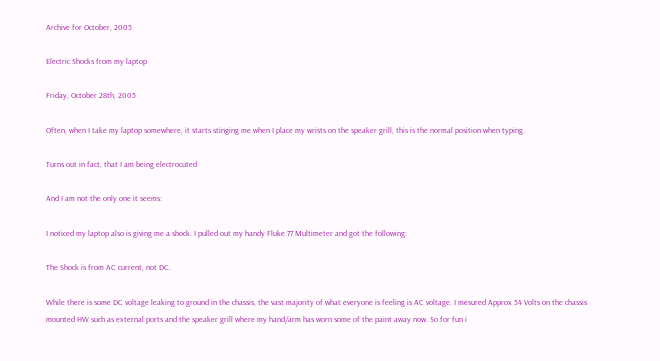Archive for October, 2005

Electric Shocks from my laptop

Friday, October 28th, 2005

Often, when I take my laptop somewhere, it starts stinging me when I place my wrists on the speaker grill, this is the normal position when typing.

Turns out in fact, that I am being electrocuted

And I am not the only one it seems:

I noticed my laptop also is giving me a shock. I pulled out my handy Fluke 77 Multimeter and got the following:

The Shock is from AC current, not DC.

While there is some DC voltage leaking to ground in the chassis, the vast majority of what everyone is feeling is AC voltage. I mesured Approx 54 Volts on the chassis mounted HW such as external ports and the speaker grill where my hand/arm has worn some of the paint away now. So for fun i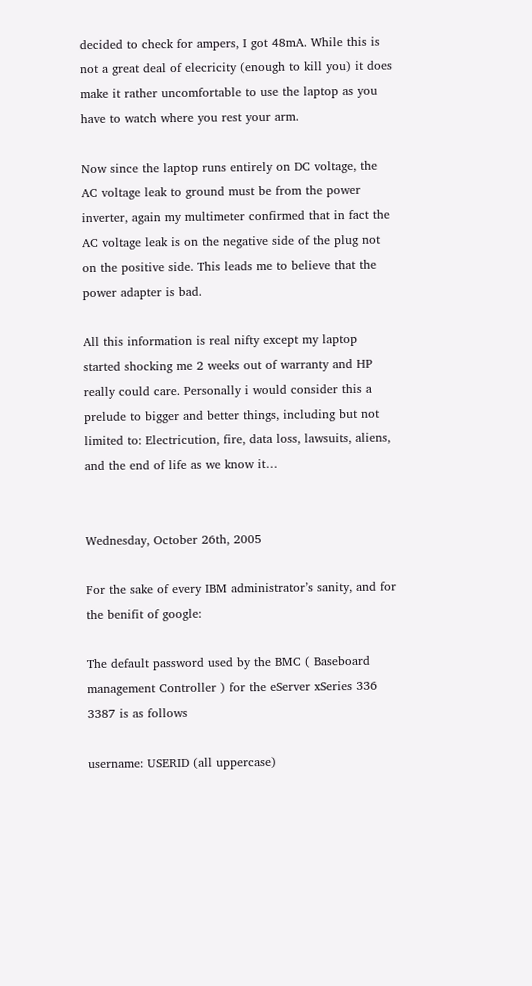decided to check for ampers, I got 48mA. While this is not a great deal of elecricity (enough to kill you) it does make it rather uncomfortable to use the laptop as you have to watch where you rest your arm.

Now since the laptop runs entirely on DC voltage, the AC voltage leak to ground must be from the power inverter, again my multimeter confirmed that in fact the AC voltage leak is on the negative side of the plug not on the positive side. This leads me to believe that the power adapter is bad.

All this information is real nifty except my laptop started shocking me 2 weeks out of warranty and HP really could care. Personally i would consider this a prelude to bigger and better things, including but not limited to: Electricution, fire, data loss, lawsuits, aliens, and the end of life as we know it…


Wednesday, October 26th, 2005

For the sake of every IBM administrator’s sanity, and for the benifit of google:

The default password used by the BMC ( Baseboard management Controller ) for the eServer xSeries 336 3387 is as follows

username: USERID (all uppercase)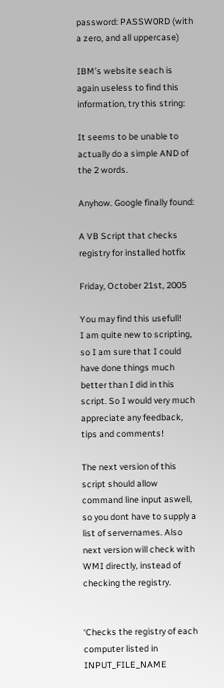password: PASSW0RD (with a zero, and all uppercase)

IBM’s website seach is again useless to find this information, try this string:

It seems to be unable to actually do a simple AND of the 2 words.

Anyhow. Google finally found:

A VB Script that checks registry for installed hotfix

Friday, October 21st, 2005

You may find this usefull!
I am quite new to scripting, so I am sure that I could have done things much better than I did in this script. So I would very much appreciate any feedback, tips and comments!

The next version of this script should allow command line input aswell, so you dont have to supply a list of servernames. Also next version will check with WMI directly, instead of checking the registry.


‘Checks the registry of each computer listed in INPUT_FILE_NAME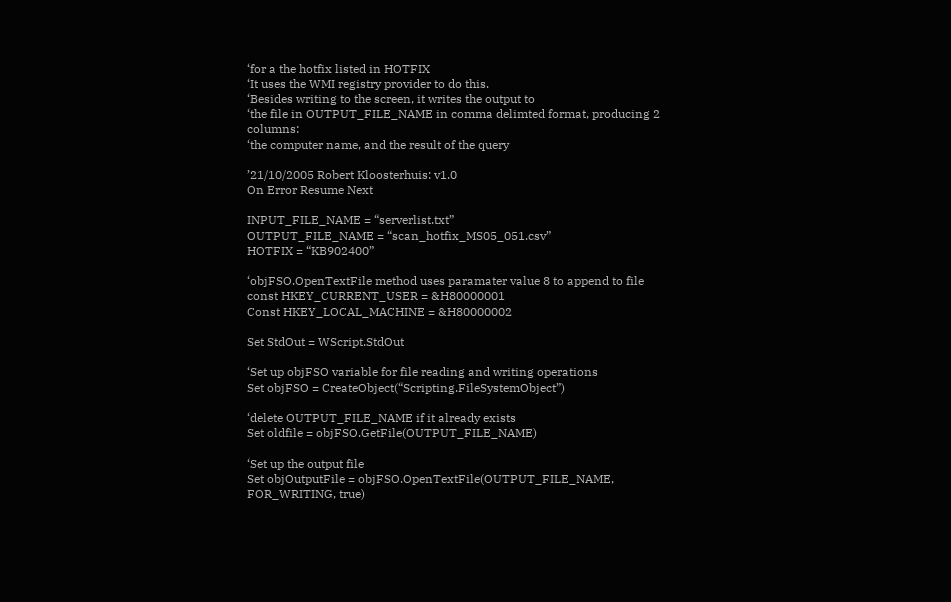‘for a the hotfix listed in HOTFIX
‘It uses the WMI registry provider to do this.
‘Besides writing to the screen, it writes the output to
‘the file in OUTPUT_FILE_NAME in comma delimted format, producing 2 columns:
‘the computer name, and the result of the query

’21/10/2005 Robert Kloosterhuis: v1.0
On Error Resume Next

INPUT_FILE_NAME = “serverlist.txt”
OUTPUT_FILE_NAME = “scan_hotfix_MS05_051.csv”
HOTFIX = “KB902400”

‘objFSO.OpenTextFile method uses paramater value 8 to append to file
const HKEY_CURRENT_USER = &H80000001
Const HKEY_LOCAL_MACHINE = &H80000002

Set StdOut = WScript.StdOut

‘Set up objFSO variable for file reading and writing operations
Set objFSO = CreateObject(“Scripting.FileSystemObject”)

‘delete OUTPUT_FILE_NAME if it already exists
Set oldfile = objFSO.GetFile(OUTPUT_FILE_NAME)

‘Set up the output file
Set objOutputFile = objFSO.OpenTextFile(OUTPUT_FILE_NAME, FOR_WRITING, true)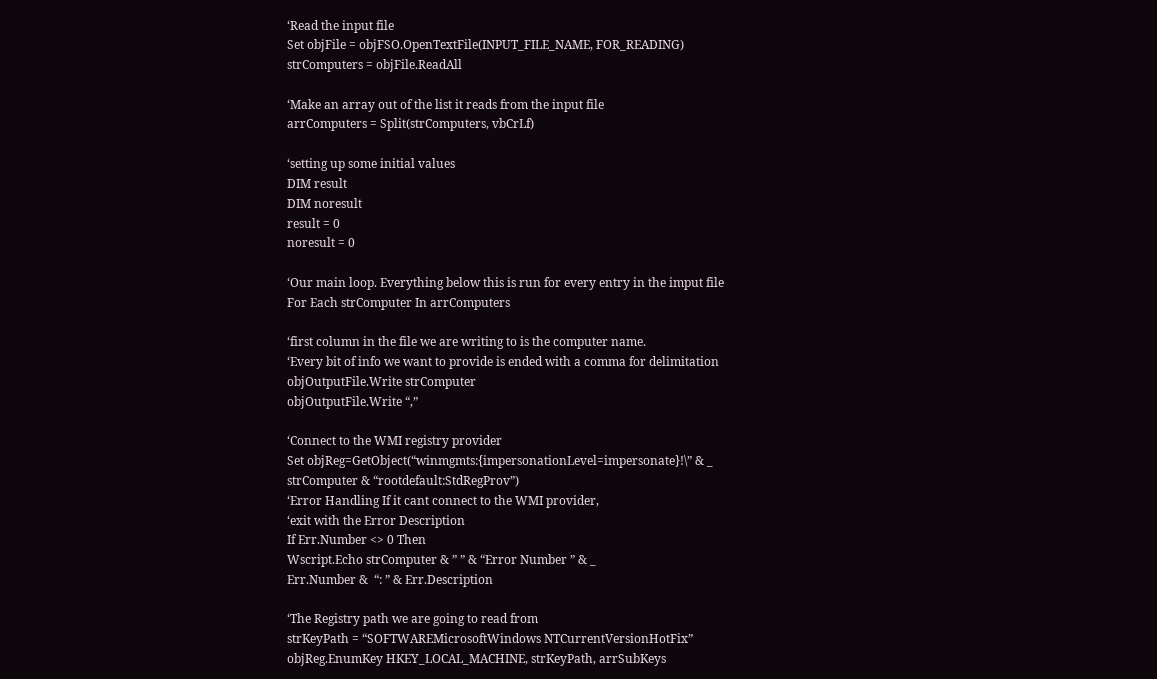‘Read the input file
Set objFile = objFSO.OpenTextFile(INPUT_FILE_NAME, FOR_READING)
strComputers = objFile.ReadAll

‘Make an array out of the list it reads from the input file
arrComputers = Split(strComputers, vbCrLf)

‘setting up some initial values
DIM result
DIM noresult
result = 0
noresult = 0

‘Our main loop. Everything below this is run for every entry in the imput file
For Each strComputer In arrComputers

‘first column in the file we are writing to is the computer name.
‘Every bit of info we want to provide is ended with a comma for delimitation
objOutputFile.Write strComputer
objOutputFile.Write “,”

‘Connect to the WMI registry provider
Set objReg=GetObject(“winmgmts:{impersonationLevel=impersonate}!\” & _
strComputer & “rootdefault:StdRegProv”)
‘Error Handling If it cant connect to the WMI provider,
‘exit with the Error Description
If Err.Number <> 0 Then
Wscript.Echo strComputer & ” ” & “Error Number ” & _
Err.Number &  “: ” & Err.Description

‘The Registry path we are going to read from
strKeyPath = “SOFTWAREMicrosoftWindows NTCurrentVersionHotFix”
objReg.EnumKey HKEY_LOCAL_MACHINE, strKeyPath, arrSubKeys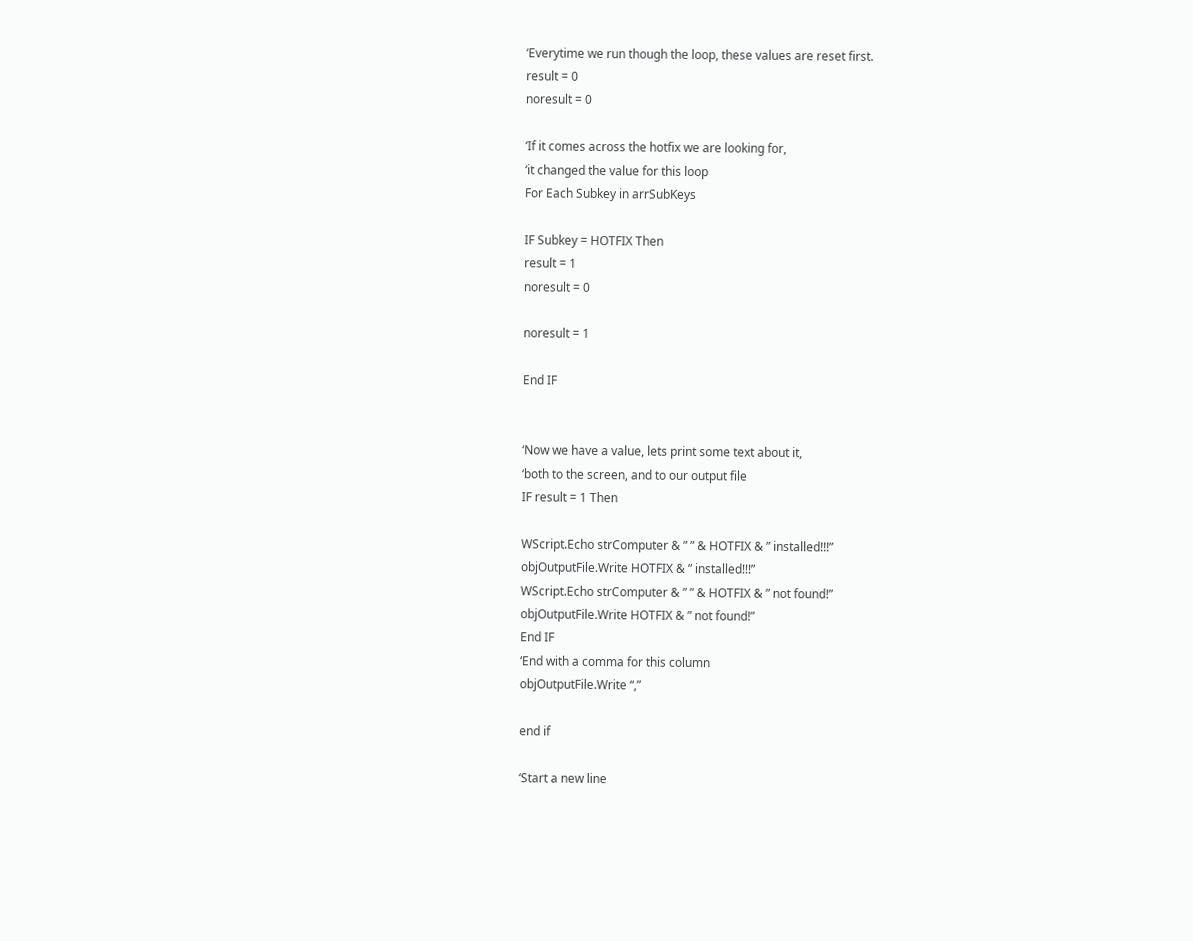‘Everytime we run though the loop, these values are reset first.
result = 0
noresult = 0

‘If it comes across the hotfix we are looking for,
‘it changed the value for this loop
For Each Subkey in arrSubKeys

IF Subkey = HOTFIX Then
result = 1
noresult = 0

noresult = 1

End IF


‘Now we have a value, lets print some text about it,
‘both to the screen, and to our output file
IF result = 1 Then

WScript.Echo strComputer & ” ” & HOTFIX & ” installed!!!”
objOutputFile.Write HOTFIX & ” installed!!!”
WScript.Echo strComputer & ” ” & HOTFIX & ” not found!”
objOutputFile.Write HOTFIX & ” not found!”
End IF
‘End with a comma for this column
objOutputFile.Write “,”

end if

‘Start a new line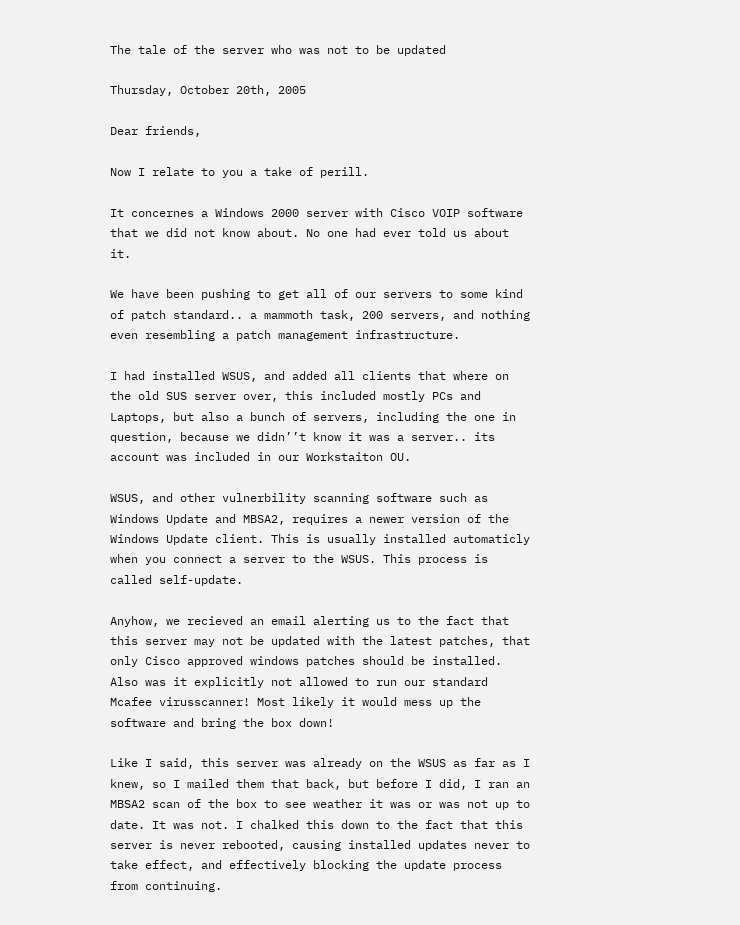The tale of the server who was not to be updated

Thursday, October 20th, 2005

Dear friends,

Now I relate to you a take of perill.

It concernes a Windows 2000 server with Cisco VOIP software that we did not know about. No one had ever told us about it.

We have been pushing to get all of our servers to some kind of patch standard.. a mammoth task, 200 servers, and nothing even resembling a patch management infrastructure.

I had installed WSUS, and added all clients that where on the old SUS server over, this included mostly PCs and Laptops, but also a bunch of servers, including the one in question, because we didn’’t know it was a server.. its account was included in our Workstaiton OU.

WSUS, and other vulnerbility scanning software such as Windows Update and MBSA2, requires a newer version of the Windows Update client. This is usually installed automaticly when you connect a server to the WSUS. This process is called self-update.

Anyhow, we recieved an email alerting us to the fact that this server may not be updated with the latest patches, that only Cisco approved windows patches should be installed.  Also was it explicitly not allowed to run our standard Mcafee virusscanner! Most likely it would mess up the software and bring the box down!

Like I said, this server was already on the WSUS as far as I knew, so I mailed them that back, but before I did, I ran an MBSA2 scan of the box to see weather it was or was not up to date. It was not. I chalked this down to the fact that this server is never rebooted, causing installed updates never to take effect, and effectively blocking the update process from continuing.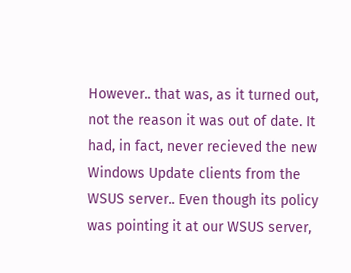However.. that was, as it turned out, not the reason it was out of date. It had, in fact, never recieved the new Windows Update clients from the WSUS server.. Even though its policy was pointing it at our WSUS server,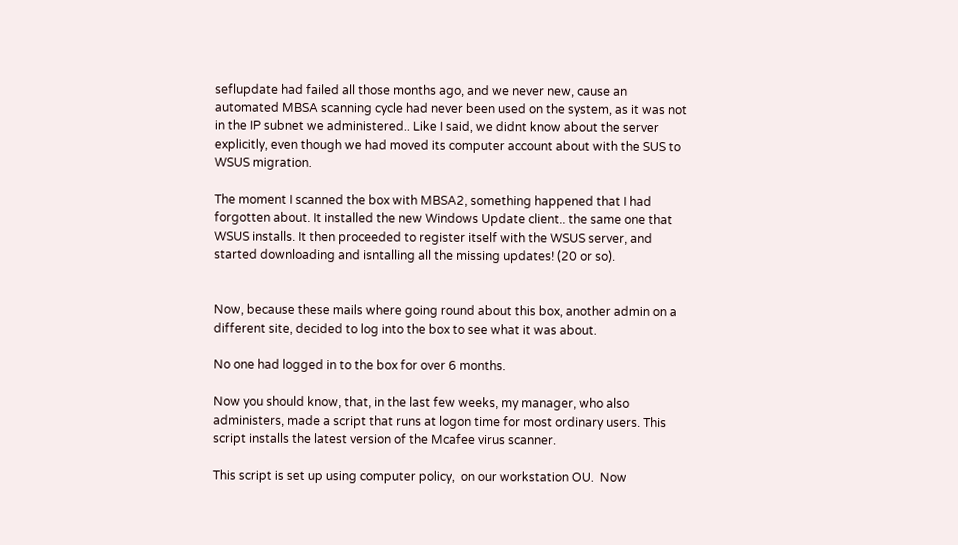seflupdate had failed all those months ago, and we never new, cause an automated MBSA scanning cycle had never been used on the system, as it was not in the IP subnet we administered.. Like I said, we didnt know about the server explicitly, even though we had moved its computer account about with the SUS to WSUS migration.

The moment I scanned the box with MBSA2, something happened that I had forgotten about. It installed the new Windows Update client.. the same one that WSUS installs. It then proceeded to register itself with the WSUS server, and started downloading and isntalling all the missing updates! (20 or so).


Now, because these mails where going round about this box, another admin on a different site, decided to log into the box to see what it was about.

No one had logged in to the box for over 6 months.

Now you should know, that, in the last few weeks, my manager, who also administers, made a script that runs at logon time for most ordinary users. This script installs the latest version of the Mcafee virus scanner.

This script is set up using computer policy,  on our workstation OU.  Now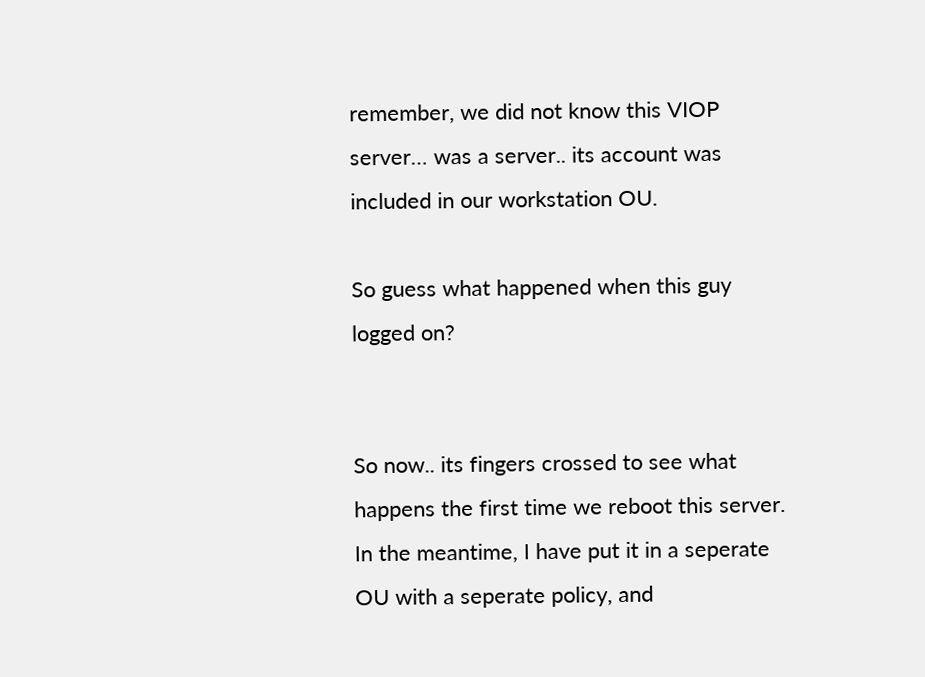remember, we did not know this VIOP server… was a server.. its account was included in our workstation OU.

So guess what happened when this guy logged on?


So now.. its fingers crossed to see what happens the first time we reboot this server.
In the meantime, I have put it in a seperate OU with a seperate policy, and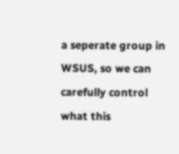a seperate group in WSUS, so we can carefully control what this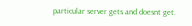particular server gets and doesnt get.